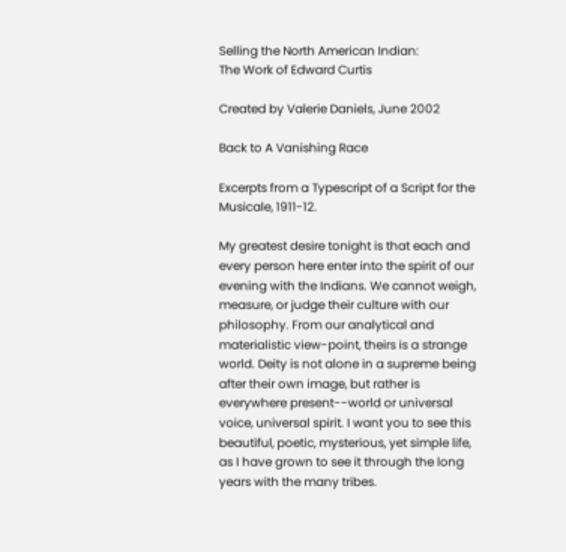Selling the North American Indian:
The Work of Edward Curtis

Created by Valerie Daniels, June 2002

Back to A Vanishing Race

Excerpts from a Typescript of a Script for the Musicale, 1911-12.

My greatest desire tonight is that each and every person here enter into the spirit of our evening with the Indians. We cannot weigh, measure, or judge their culture with our philosophy. From our analytical and materialistic view-point, theirs is a strange world. Deity is not alone in a supreme being after their own image, but rather is everywhere present--world or universal voice, universal spirit. I want you to see this beautiful, poetic, mysterious, yet simple life, as I have grown to see it through the long years with the many tribes.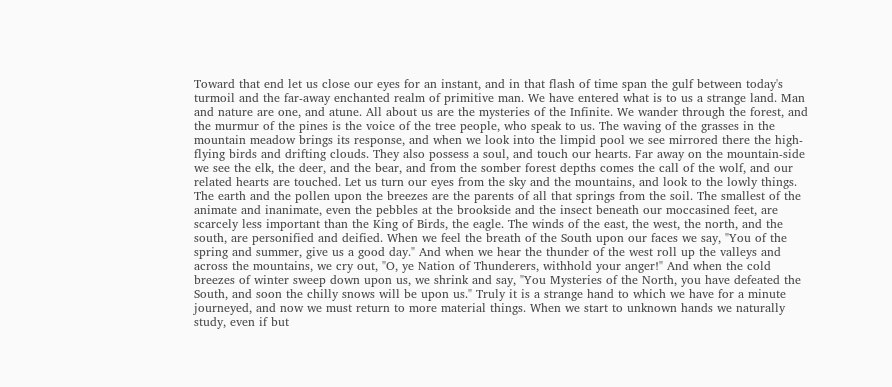Toward that end let us close our eyes for an instant, and in that flash of time span the gulf between today's turmoil and the far-away enchanted realm of primitive man. We have entered what is to us a strange land. Man and nature are one, and atune. All about us are the mysteries of the Infinite. We wander through the forest, and the murmur of the pines is the voice of the tree people, who speak to us. The waving of the grasses in the mountain meadow brings its response, and when we look into the limpid pool we see mirrored there the high-flying birds and drifting clouds. They also possess a soul, and touch our hearts. Far away on the mountain-side we see the elk, the deer, and the bear, and from the somber forest depths comes the call of the wolf, and our related hearts are touched. Let us turn our eyes from the sky and the mountains, and look to the lowly things. The earth and the pollen upon the breezes are the parents of all that springs from the soil. The smallest of the animate and inanimate, even the pebbles at the brookside and the insect beneath our moccasined feet, are scarcely less important than the King of Birds, the eagle. The winds of the east, the west, the north, and the south, are personified and deified. When we feel the breath of the South upon our faces we say, "You of the spring and summer, give us a good day." And when we hear the thunder of the west roll up the valleys and across the mountains, we cry out, "O, ye Nation of Thunderers, withhold your anger!" And when the cold breezes of winter sweep down upon us, we shrink and say, "You Mysteries of the North, you have defeated the South, and soon the chilly snows will be upon us." Truly it is a strange hand to which we have for a minute journeyed, and now we must return to more material things. When we start to unknown hands we naturally study, even if but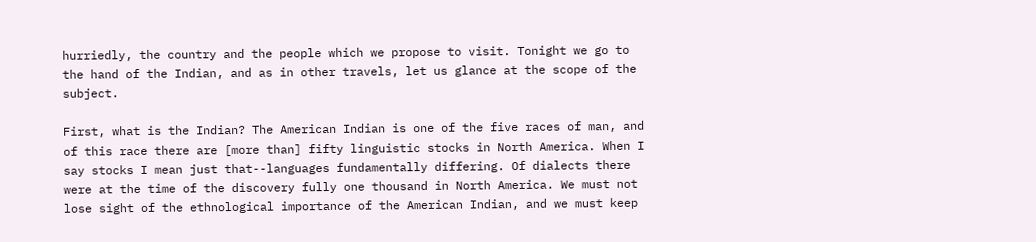hurriedly, the country and the people which we propose to visit. Tonight we go to the hand of the Indian, and as in other travels, let us glance at the scope of the subject.

First, what is the Indian? The American Indian is one of the five races of man, and of this race there are [more than] fifty linguistic stocks in North America. When I say stocks I mean just that--languages fundamentally differing. Of dialects there were at the time of the discovery fully one thousand in North America. We must not lose sight of the ethnological importance of the American Indian, and we must keep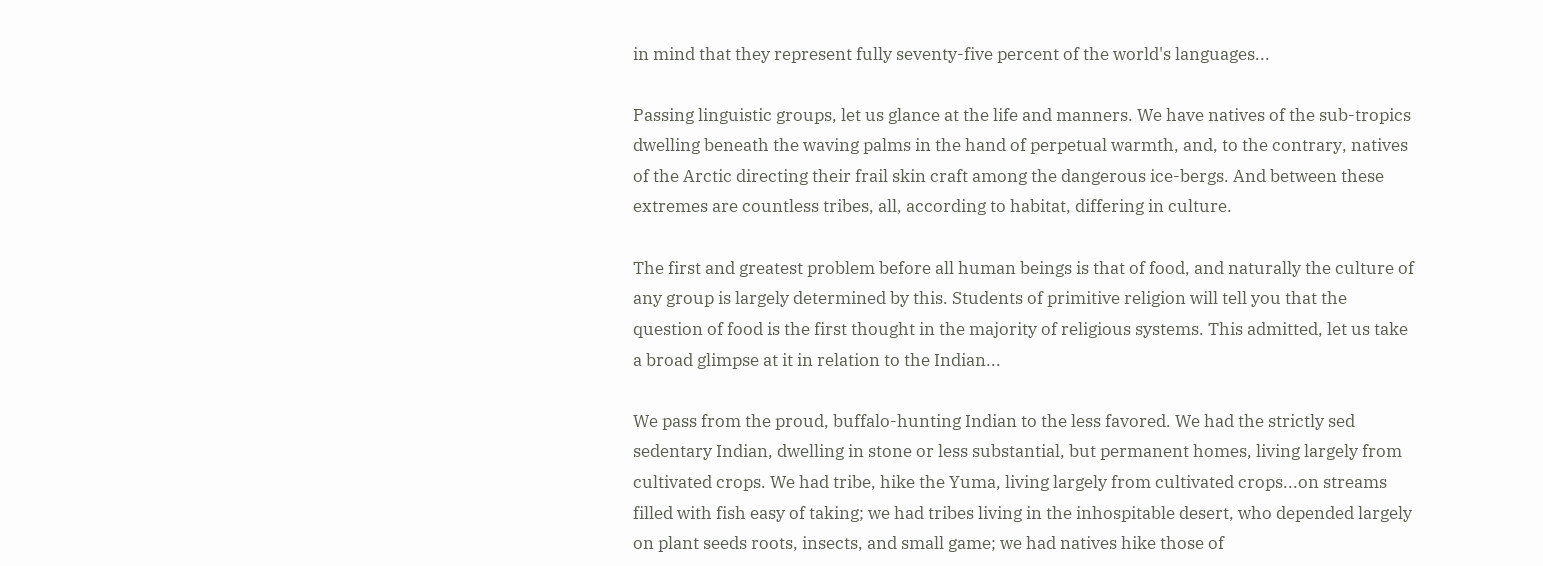in mind that they represent fully seventy-five percent of the world's languages...

Passing linguistic groups, let us glance at the life and manners. We have natives of the sub-tropics dwelling beneath the waving palms in the hand of perpetual warmth, and, to the contrary, natives of the Arctic directing their frail skin craft among the dangerous ice-bergs. And between these extremes are countless tribes, all, according to habitat, differing in culture.

The first and greatest problem before all human beings is that of food, and naturally the culture of any group is largely determined by this. Students of primitive religion will tell you that the question of food is the first thought in the majority of religious systems. This admitted, let us take a broad glimpse at it in relation to the Indian...

We pass from the proud, buffalo-hunting Indian to the less favored. We had the strictly sed sedentary Indian, dwelling in stone or less substantial, but permanent homes, living largely from cultivated crops. We had tribe, hike the Yuma, living largely from cultivated crops...on streams filled with fish easy of taking; we had tribes living in the inhospitable desert, who depended largely on plant seeds roots, insects, and small game; we had natives hike those of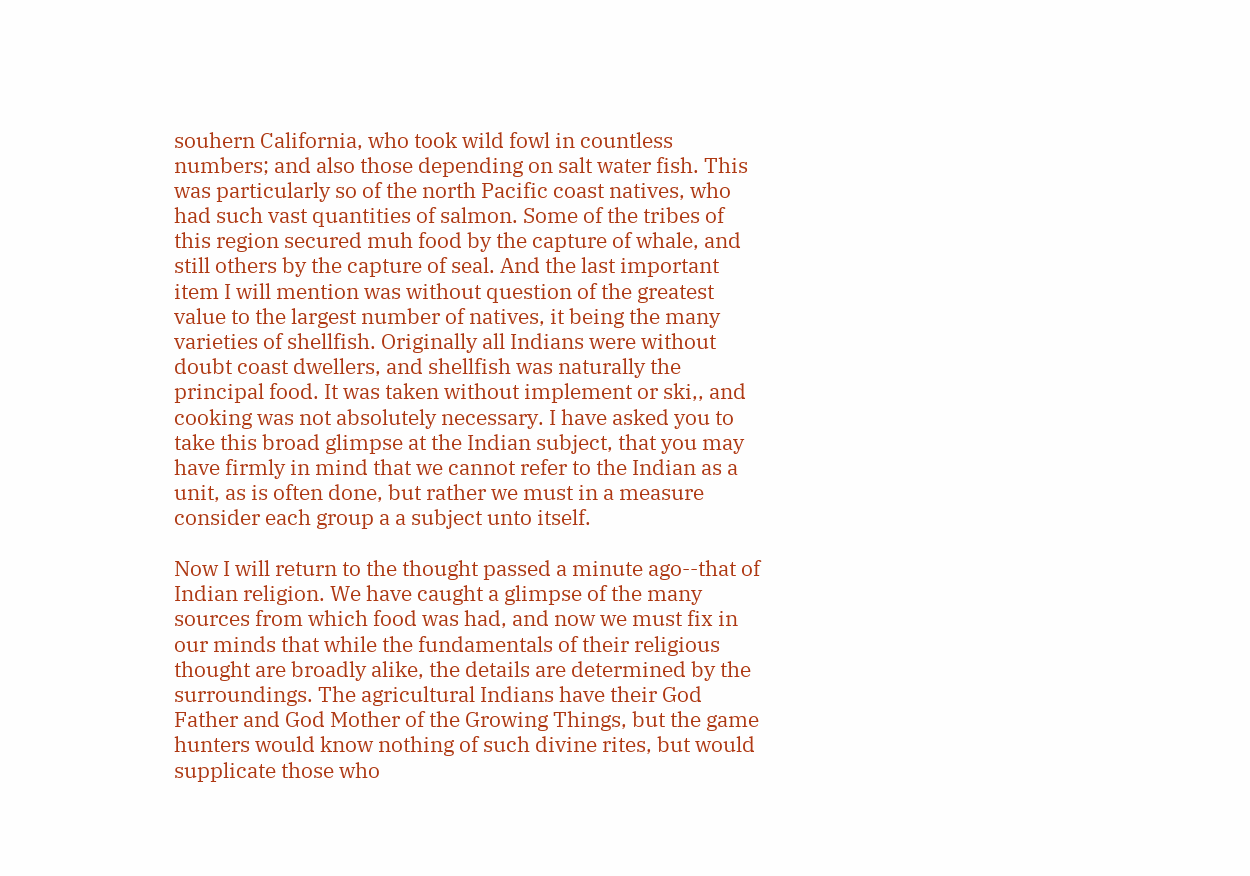souhern California, who took wild fowl in countless numbers; and also those depending on salt water fish. This was particularly so of the north Pacific coast natives, who had such vast quantities of salmon. Some of the tribes of this region secured muh food by the capture of whale, and still others by the capture of seal. And the last important item I will mention was without question of the greatest value to the largest number of natives, it being the many varieties of shellfish. Originally all Indians were without doubt coast dwellers, and shellfish was naturally the principal food. It was taken without implement or ski,, and cooking was not absolutely necessary. I have asked you to take this broad glimpse at the Indian subject, that you may have firmly in mind that we cannot refer to the Indian as a unit, as is often done, but rather we must in a measure consider each group a a subject unto itself.

Now I will return to the thought passed a minute ago--that of Indian religion. We have caught a glimpse of the many sources from which food was had, and now we must fix in our minds that while the fundamentals of their religious thought are broadly alike, the details are determined by the surroundings. The agricultural Indians have their God Father and God Mother of the Growing Things, but the game hunters would know nothing of such divine rites, but would supplicate those who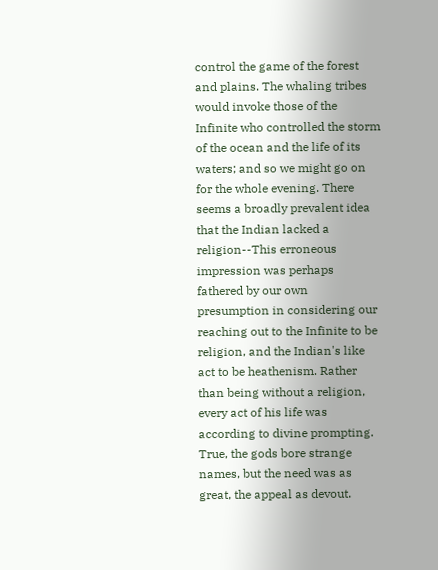control the game of the forest and plains. The whaling tribes would invoke those of the Infinite who controlled the storm of the ocean and the life of its waters; and so we might go on for the whole evening. There seems a broadly prevalent idea that the Indian lacked a religion--This erroneous impression was perhaps fathered by our own presumption in considering our reaching out to the Infinite to be religion, and the Indian's like act to be heathenism. Rather than being without a religion, every act of his life was according to divine prompting. True, the gods bore strange names, but the need was as great, the appeal as devout.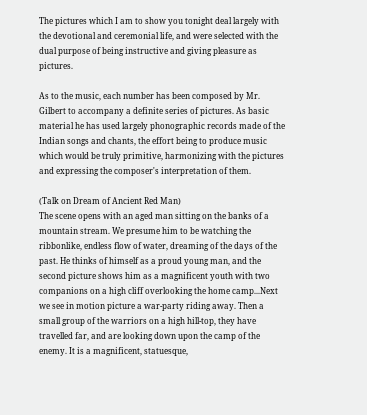The pictures which I am to show you tonight deal largely with the devotional and ceremonial life, and were selected with the dual purpose of being instructive and giving pleasure as pictures.

As to the music, each number has been composed by Mr. Gilbert to accompany a definite series of pictures. As basic material he has used largely phonographic records made of the Indian songs and chants, the effort being to produce music which would be truly primitive, harmonizing with the pictures and expressing the composer's interpretation of them.

(Talk on Dream of Ancient Red Man)
The scene opens with an aged man sitting on the banks of a mountain stream. We presume him to be watching the ribbonlike, endless flow of water, dreaming of the days of the past. He thinks of himself as a proud young man, and the second picture shows him as a magnificent youth with two companions on a high cliff overlooking the home camp...Next we see in motion picture a war-party riding away. Then a small group of the warriors on a high hill-top, they have travelled far, and are looking down upon the camp of the enemy. It is a magnificent, statuesque,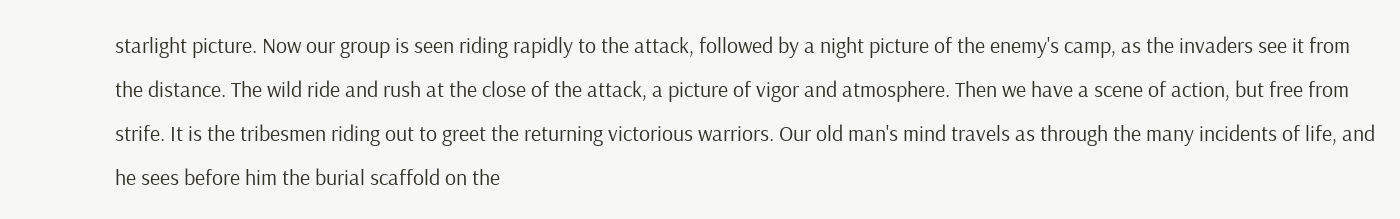starlight picture. Now our group is seen riding rapidly to the attack, followed by a night picture of the enemy's camp, as the invaders see it from the distance. The wild ride and rush at the close of the attack, a picture of vigor and atmosphere. Then we have a scene of action, but free from strife. It is the tribesmen riding out to greet the returning victorious warriors. Our old man's mind travels as through the many incidents of life, and he sees before him the burial scaffold on the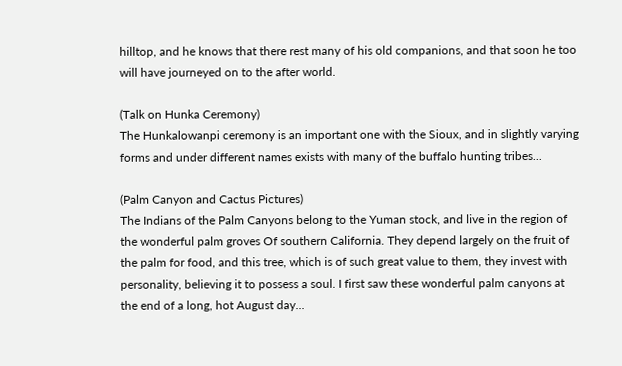hilltop, and he knows that there rest many of his old companions, and that soon he too will have journeyed on to the after world.

(Talk on Hunka Ceremony)
The Hunkalowanpi ceremony is an important one with the Sioux, and in slightly varying forms and under different names exists with many of the buffalo hunting tribes...

(Palm Canyon and Cactus Pictures)
The Indians of the Palm Canyons belong to the Yuman stock, and live in the region of the wonderful palm groves Of southern California. They depend largely on the fruit of the palm for food, and this tree, which is of such great value to them, they invest with personality, believing it to possess a soul. I first saw these wonderful palm canyons at the end of a long, hot August day...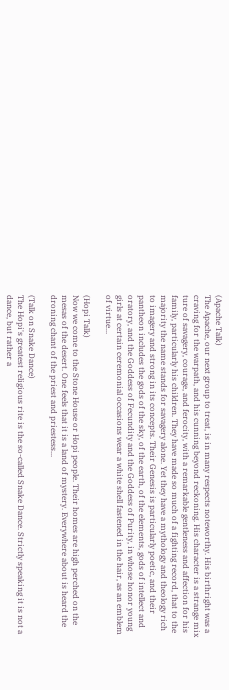(Apache Talk)
The Apache, our next group to treat, is in many respects noteworthy. His birthright was a craving for the warpath, and his cunning beyond reckoning. His character is a strange mix ture of savagery, courage, and ferocity, with a remarkable gentleness and affection for his family, particularly his children. They have made so much of a fighting record, that to the majority the name stands for savagery alone. Yet they have a mythology and theology rich to imagery and strong in its concepts. Their Genesis is particularly poetic, and their pantheon includes the gods of the sky, of the earth, of the elements, gods of intellect and oratory, and the Goddess of Fecundity and the Goddess of Purity, in whose honor young girls at certain ceremonial occasions wear a white shell fastened in the hair, as an emblem of virtue...

(Hopi Talk)
Now we come to the Stone House or Hopi people. Their homes are high perched on the mesas of the desert. One feels that it is a land of mystery. Everywhere about is heard the droning chant of the priest and priestess...

(Talk on Snake Dance)
The Hopi's greatest religious rite is the so-called Snake Dance. Strictly speaking it is not a dance, but rather a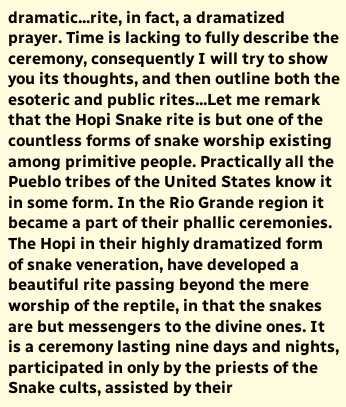dramatic...rite, in fact, a dramatized prayer. Time is lacking to fully describe the ceremony, consequently I will try to show you its thoughts, and then outline both the esoteric and public rites...Let me remark that the Hopi Snake rite is but one of the countless forms of snake worship existing among primitive people. Practically all the Pueblo tribes of the United States know it in some form. In the Rio Grande region it became a part of their phallic ceremonies. The Hopi in their highly dramatized form of snake veneration, have developed a beautiful rite passing beyond the mere worship of the reptile, in that the snakes are but messengers to the divine ones. It is a ceremony lasting nine days and nights, participated in only by the priests of the Snake cults, assisted by their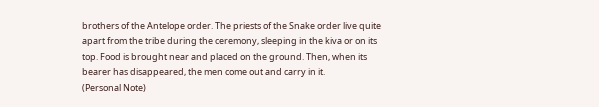brothers of the Antelope order. The priests of the Snake order live quite apart from the tribe during the ceremony, sleeping in the kiva or on its top. Food is brought near and placed on the ground. Then, when its bearer has disappeared, the men come out and carry in it.
(Personal Note)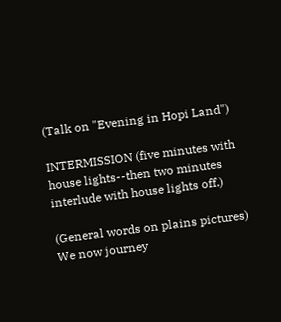(Talk on "Evening in Hopi Land")

INTERMISSION (five minutes with house lights--then two minutes interlude with house lights off.)

(General words on plains pictures)
We now journey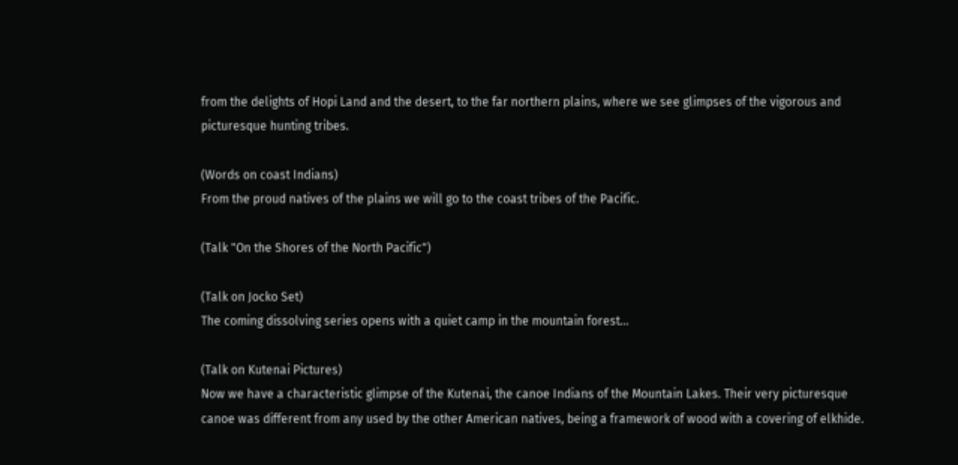from the delights of Hopi Land and the desert, to the far northern plains, where we see glimpses of the vigorous and picturesque hunting tribes.

(Words on coast Indians)
From the proud natives of the plains we will go to the coast tribes of the Pacific.

(Talk "On the Shores of the North Pacific")

(Talk on Jocko Set)
The coming dissolving series opens with a quiet camp in the mountain forest...

(Talk on Kutenai Pictures)
Now we have a characteristic glimpse of the Kutenai, the canoe Indians of the Mountain Lakes. Their very picturesque canoe was different from any used by the other American natives, being a framework of wood with a covering of elkhide.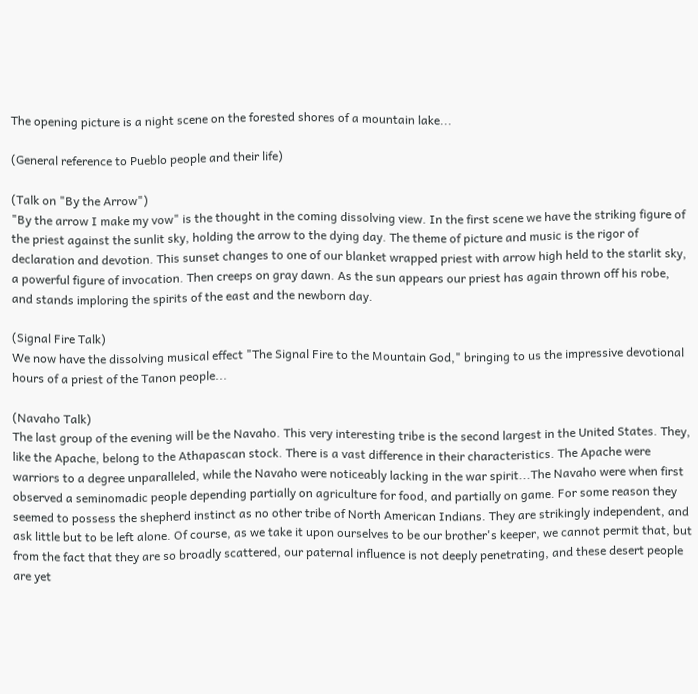The opening picture is a night scene on the forested shores of a mountain lake...

(General reference to Pueblo people and their life)

(Talk on "By the Arrow")
"By the arrow I make my vow" is the thought in the coming dissolving view. In the first scene we have the striking figure of the priest against the sunlit sky, holding the arrow to the dying day. The theme of picture and music is the rigor of declaration and devotion. This sunset changes to one of our blanket wrapped priest with arrow high held to the starlit sky, a powerful figure of invocation. Then creeps on gray dawn. As the sun appears our priest has again thrown off his robe, and stands imploring the spirits of the east and the newborn day.

(Signal Fire Talk)
We now have the dissolving musical effect "The Signal Fire to the Mountain God," bringing to us the impressive devotional hours of a priest of the Tanon people...

(Navaho Talk)
The last group of the evening will be the Navaho. This very interesting tribe is the second largest in the United States. They, like the Apache, belong to the Athapascan stock. There is a vast difference in their characteristics. The Apache were warriors to a degree unparalleled, while the Navaho were noticeably lacking in the war spirit...The Navaho were when first observed a seminomadic people depending partially on agriculture for food, and partially on game. For some reason they seemed to possess the shepherd instinct as no other tribe of North American Indians. They are strikingly independent, and ask little but to be left alone. Of course, as we take it upon ourselves to be our brother's keeper, we cannot permit that, but from the fact that they are so broadly scattered, our paternal influence is not deeply penetrating, and these desert people are yet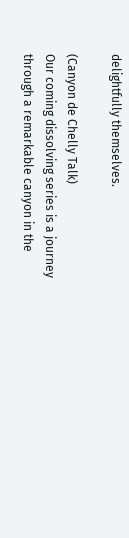delightfully themselves.

(Canyon de Chelly Talk)
Our coming dissolving series is a journey through a remarkable canyon in the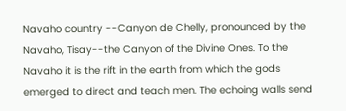Navaho country --Canyon de Chelly, pronounced by the Navaho, Tisay--the Canyon of the Divine Ones. To the Navaho it is the rift in the earth from which the gods emerged to direct and teach men. The echoing walls send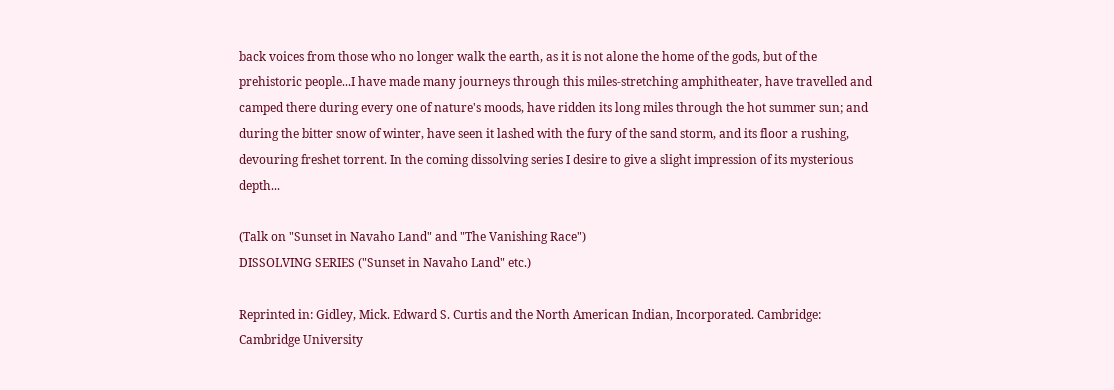back voices from those who no longer walk the earth, as it is not alone the home of the gods, but of the prehistoric people...I have made many journeys through this miles-stretching amphitheater, have travelled and camped there during every one of nature's moods, have ridden its long miles through the hot summer sun; and during the bitter snow of winter, have seen it lashed with the fury of the sand storm, and its floor a rushing, devouring freshet torrent. In the coming dissolving series I desire to give a slight impression of its mysterious depth...

(Talk on "Sunset in Navaho Land" and "The Vanishing Race")
DISSOLVING SERIES ("Sunset in Navaho Land" etc.)

Reprinted in: Gidley, Mick. Edward S. Curtis and the North American Indian, Incorporated. Cambridge: Cambridge University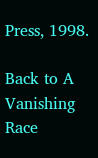Press, 1998.

Back to A Vanishing Race